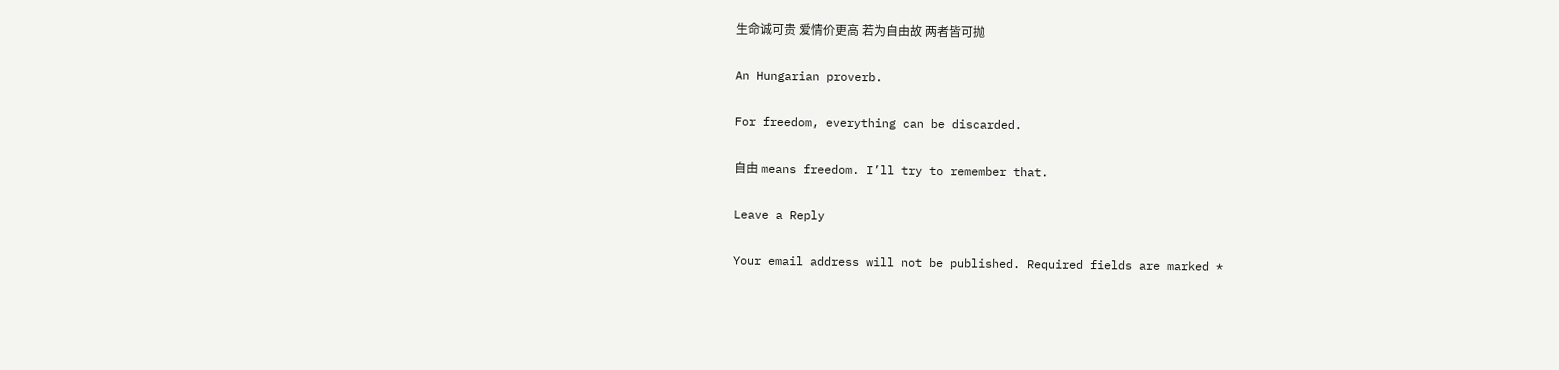生命诚可贵 爱情价更高 若为自由故 两者皆可抛

An Hungarian proverb.

For freedom, everything can be discarded.

自由 means freedom. I’ll try to remember that.

Leave a Reply

Your email address will not be published. Required fields are marked *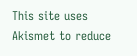This site uses Akismet to reduce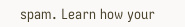spam. Learn how your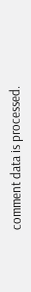comment data is processed.